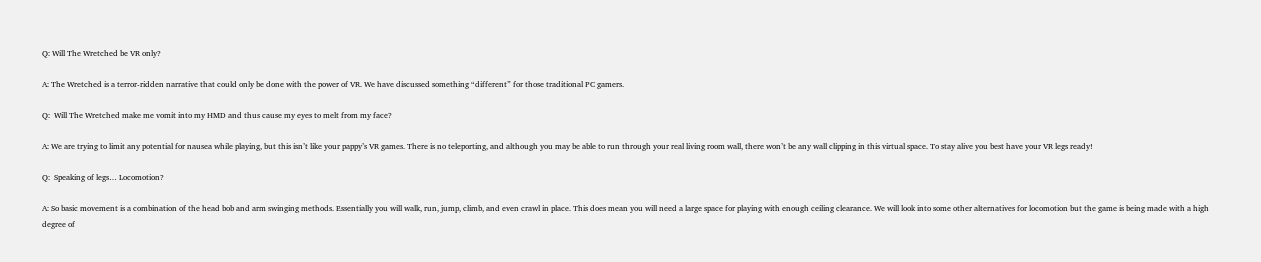Q: Will The Wretched be VR only?

A: The Wretched is a terror-ridden narrative that could only be done with the power of VR. We have discussed something “different” for those traditional PC gamers.

Q:  Will The Wretched make me vomit into my HMD and thus cause my eyes to melt from my face?

A: We are trying to limit any potential for nausea while playing, but this isn’t like your pappy’s VR games. There is no teleporting, and although you may be able to run through your real living room wall, there won’t be any wall clipping in this virtual space. To stay alive you best have your VR legs ready!

Q:  Speaking of legs… Locomotion?

A: So basic movement is a combination of the head bob and arm swinging methods. Essentially you will walk, run, jump, climb, and even crawl in place. This does mean you will need a large space for playing with enough ceiling clearance. We will look into some other alternatives for locomotion but the game is being made with a high degree of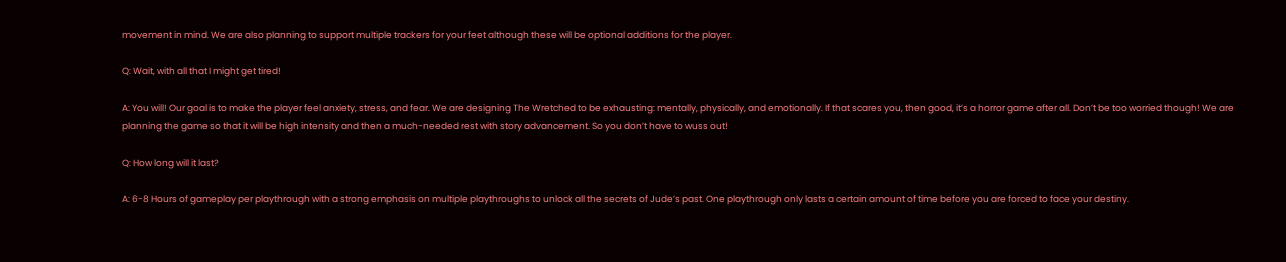movement in mind. We are also planning to support multiple trackers for your feet although these will be optional additions for the player.

Q: Wait, with all that I might get tired!

A: You will! Our goal is to make the player feel anxiety, stress, and fear. We are designing The Wretched to be exhausting: mentally, physically, and emotionally. If that scares you, then good, it’s a horror game after all. Don’t be too worried though! We are planning the game so that it will be high intensity and then a much-needed rest with story advancement. So you don’t have to wuss out!

Q: How long will it last?

A: 6-8 Hours of gameplay per playthrough with a strong emphasis on multiple playthroughs to unlock all the secrets of Jude’s past. One playthrough only lasts a certain amount of time before you are forced to face your destiny.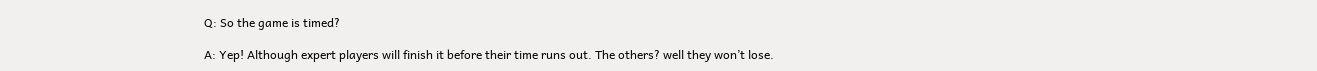Q: So the game is timed?

A: Yep! Although expert players will finish it before their time runs out. The others? well they won’t lose.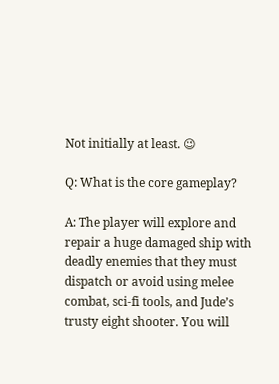Not initially at least. 😉

Q: What is the core gameplay?

A: The player will explore and repair a huge damaged ship with deadly enemies that they must dispatch or avoid using melee combat, sci-fi tools, and Jude’s trusty eight shooter. You will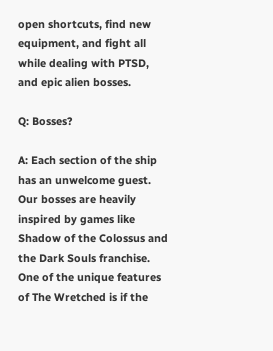open shortcuts, find new equipment, and fight all while dealing with PTSD, and epic alien bosses.

Q: Bosses?

A: Each section of the ship has an unwelcome guest. Our bosses are heavily inspired by games like Shadow of the Colossus and the Dark Souls franchise. One of the unique features of The Wretched is if the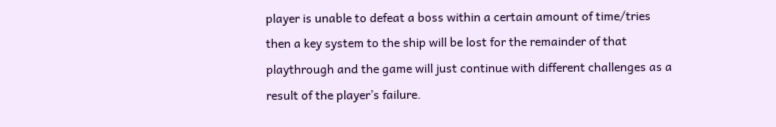player is unable to defeat a boss within a certain amount of time/tries then a key system to the ship will be lost for the remainder of that playthrough and the game will just continue with different challenges as a result of the player’s failure.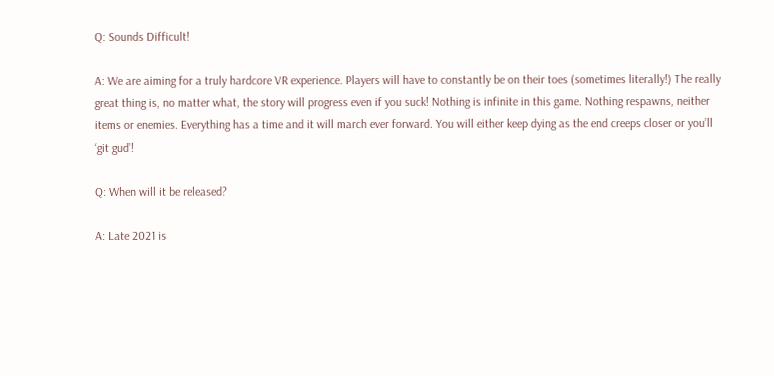Q: Sounds Difficult!

A: We are aiming for a truly hardcore VR experience. Players will have to constantly be on their toes (sometimes literally!) The really great thing is, no matter what, the story will progress even if you suck! Nothing is infinite in this game. Nothing respawns, neither items or enemies. Everything has a time and it will march ever forward. You will either keep dying as the end creeps closer or you’ll ‘git gud’!

Q: When will it be released?

A: Late 2021 is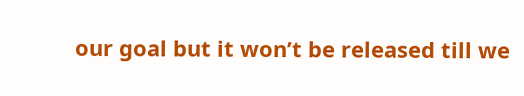our goal but it won’t be released till we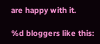are happy with it.

%d bloggers like this: